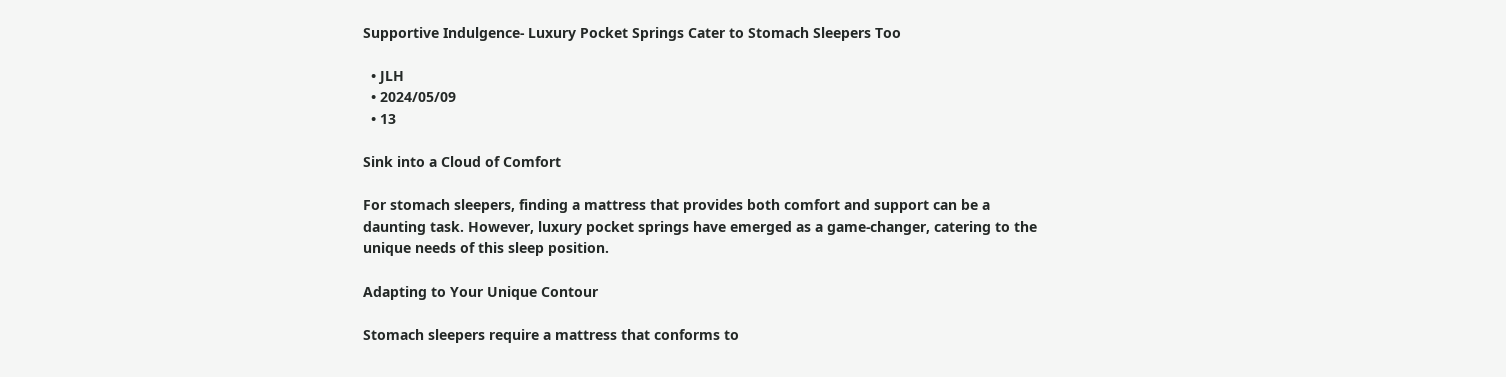Supportive Indulgence- Luxury Pocket Springs Cater to Stomach Sleepers Too

  • JLH
  • 2024/05/09
  • 13

Sink into a Cloud of Comfort

For stomach sleepers, finding a mattress that provides both comfort and support can be a daunting task. However, luxury pocket springs have emerged as a game-changer, catering to the unique needs of this sleep position.

Adapting to Your Unique Contour

Stomach sleepers require a mattress that conforms to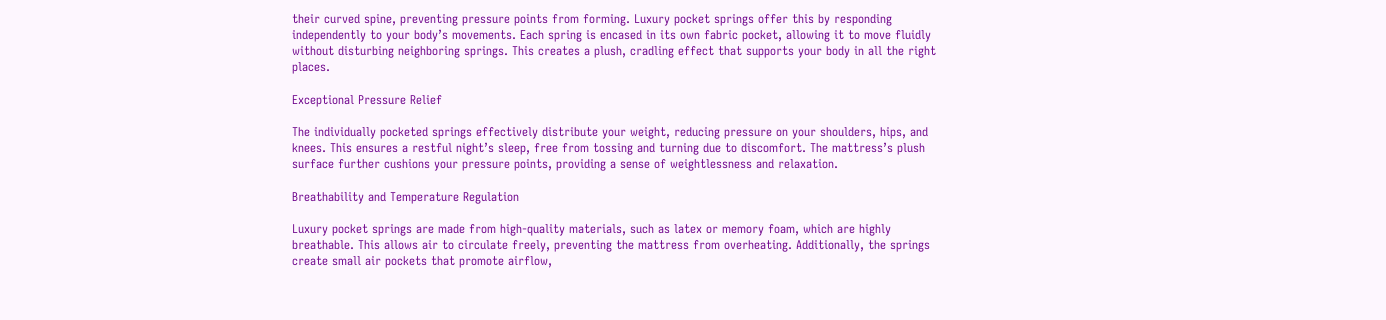their curved spine, preventing pressure points from forming. Luxury pocket springs offer this by responding independently to your body’s movements. Each spring is encased in its own fabric pocket, allowing it to move fluidly without disturbing neighboring springs. This creates a plush, cradling effect that supports your body in all the right places.

Exceptional Pressure Relief

The individually pocketed springs effectively distribute your weight, reducing pressure on your shoulders, hips, and knees. This ensures a restful night’s sleep, free from tossing and turning due to discomfort. The mattress’s plush surface further cushions your pressure points, providing a sense of weightlessness and relaxation.

Breathability and Temperature Regulation

Luxury pocket springs are made from high-quality materials, such as latex or memory foam, which are highly breathable. This allows air to circulate freely, preventing the mattress from overheating. Additionally, the springs create small air pockets that promote airflow,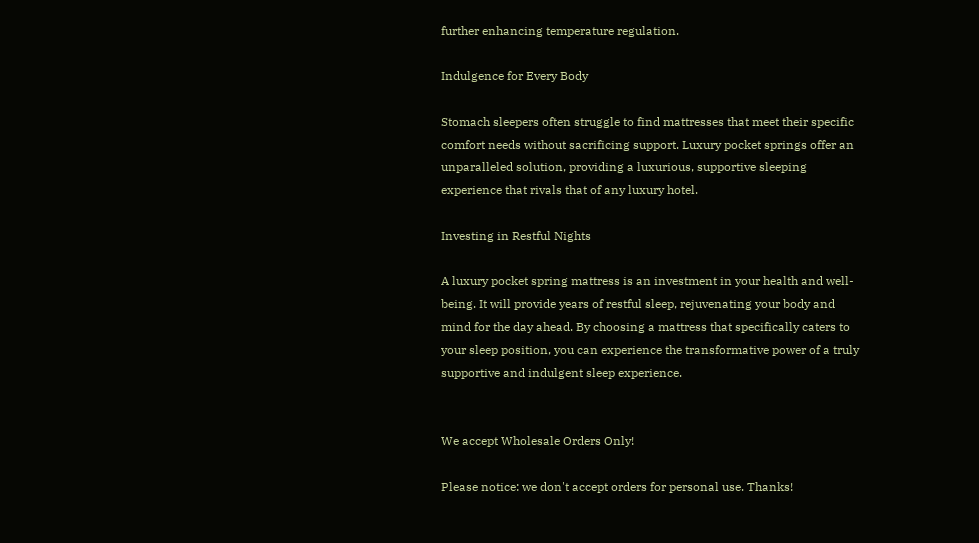further enhancing temperature regulation.

Indulgence for Every Body

Stomach sleepers often struggle to find mattresses that meet their specific comfort needs without sacrificing support. Luxury pocket springs offer an unparalleled solution, providing a luxurious, supportive sleeping experience that rivals that of any luxury hotel.

Investing in Restful Nights

A luxury pocket spring mattress is an investment in your health and well-being. It will provide years of restful sleep, rejuvenating your body and mind for the day ahead. By choosing a mattress that specifically caters to your sleep position, you can experience the transformative power of a truly supportive and indulgent sleep experience.


We accept Wholesale Orders Only!

Please notice: we don't accept orders for personal use. Thanks!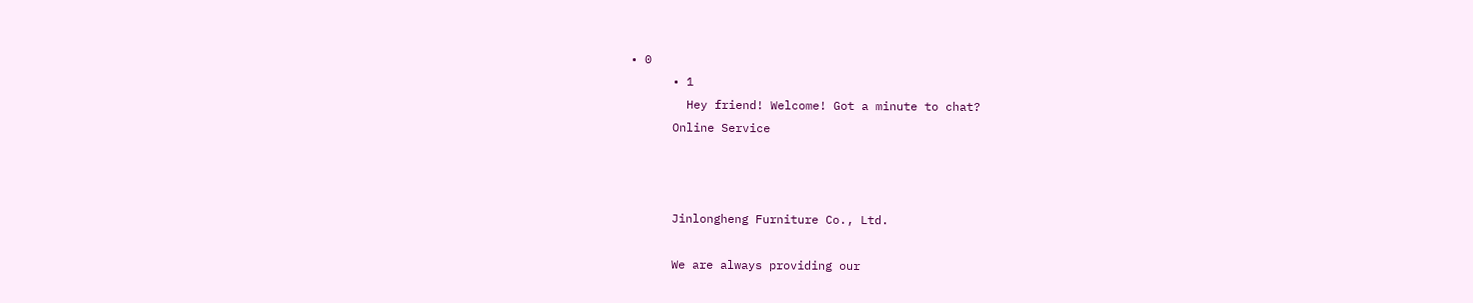• 0
      • 1
        Hey friend! Welcome! Got a minute to chat?
      Online Service



      Jinlongheng Furniture Co., Ltd.

      We are always providing our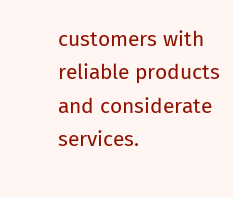customers with reliable products and considerate services.